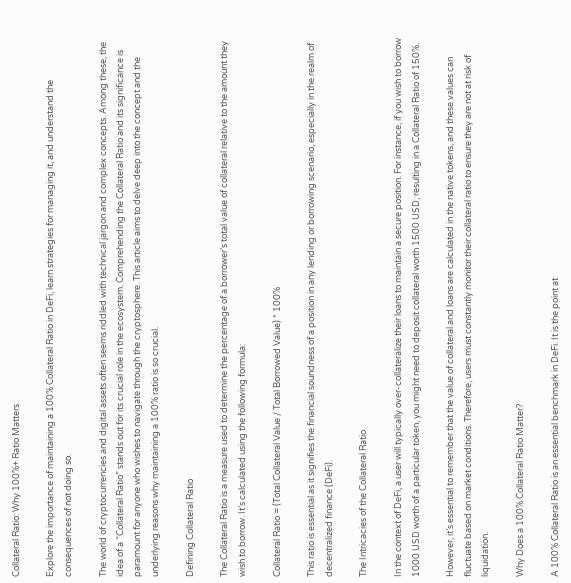Collateral Ratio: Why 100%+ Ratio Matters

Explore the importance of maintaining a 100% Collateral Ratio in DeFi, learn strategies for managing it, and understand the consequences of not doing so.

The world of cryptocurrencies and digital assets often seems riddled with technical jargon and complex concepts. Among these, the idea of a “Collateral Ratio” stands out for its crucial role in the ecosystem. Comprehending the Collateral Ratio and its significance is paramount for anyone who wishes to navigate through the cryptosphere. This article aims to delve deep into the concept and the underlying reasons why maintaining a 100% ratio is so crucial.

Defining Collateral Ratio

The Collateral Ratio is a measure used to determine the percentage of a borrower’s total value of collateral relative to the amount they wish to borrow. It’s calculated using the following formula:

Collateral Ratio = (Total Collateral Value / Total Borrowed Value) * 100%

This ratio is essential as it signifies the financial soundness of a position in any lending or borrowing scenario, especially in the realm of decentralized finance (DeFi).

The Intricacies of the Collateral Ratio

In the context of DeFi, a user will typically over-collateralize their loans to maintain a secure position. For instance, if you wish to borrow 1000 USD worth of a particular token, you might need to deposit collateral worth 1500 USD, resulting in a Collateral Ratio of 150%.

However, it’s essential to remember that the value of collateral and loans are calculated in the native tokens, and these values can fluctuate based on market conditions. Therefore, users must constantly monitor their collateral ratio to ensure they are not at risk of liquidation.

Why Does a 100% Collateral Ratio Matter?

A 100% Collateral Ratio is an essential benchmark in DeFi. It is the point at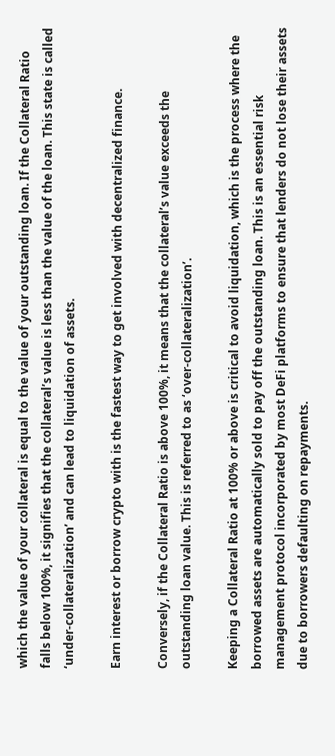which the value of your collateral is equal to the value of your outstanding loan. If the Collateral Ratio falls below 100%, it signifies that the collateral’s value is less than the value of the loan. This state is called ‘under-collateralization’ and can lead to liquidation of assets.

Earn interest or borrow crypto with is the fastest way to get involved with decentralized finance.

Conversely, if the Collateral Ratio is above 100%, it means that the collateral’s value exceeds the outstanding loan value. This is referred to as ‘over-collateralization’.

Keeping a Collateral Ratio at 100% or above is critical to avoid liquidation, which is the process where the borrowed assets are automatically sold to pay off the outstanding loan. This is an essential risk management protocol incorporated by most DeFi platforms to ensure that lenders do not lose their assets due to borrowers defaulting on repayments.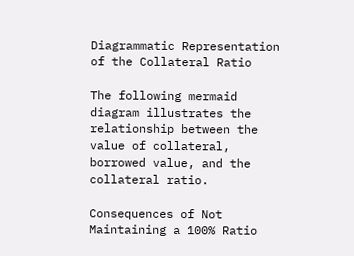Diagrammatic Representation of the Collateral Ratio

The following mermaid diagram illustrates the relationship between the value of collateral, borrowed value, and the collateral ratio.

Consequences of Not Maintaining a 100% Ratio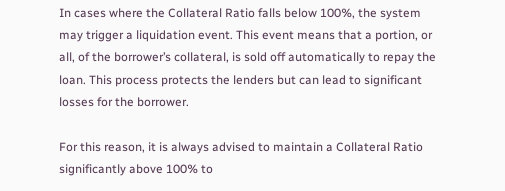In cases where the Collateral Ratio falls below 100%, the system may trigger a liquidation event. This event means that a portion, or all, of the borrower’s collateral, is sold off automatically to repay the loan. This process protects the lenders but can lead to significant losses for the borrower.

For this reason, it is always advised to maintain a Collateral Ratio significantly above 100% to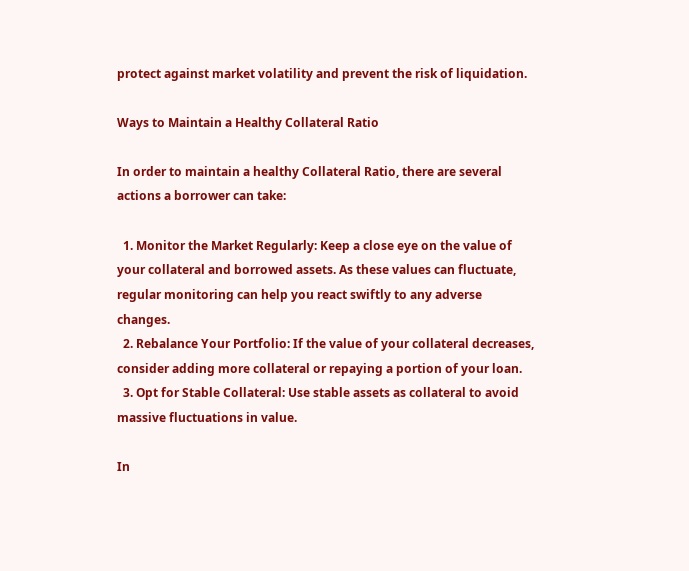protect against market volatility and prevent the risk of liquidation.

Ways to Maintain a Healthy Collateral Ratio

In order to maintain a healthy Collateral Ratio, there are several actions a borrower can take:

  1. Monitor the Market Regularly: Keep a close eye on the value of your collateral and borrowed assets. As these values can fluctuate, regular monitoring can help you react swiftly to any adverse changes.
  2. Rebalance Your Portfolio: If the value of your collateral decreases, consider adding more collateral or repaying a portion of your loan.
  3. Opt for Stable Collateral: Use stable assets as collateral to avoid massive fluctuations in value.

In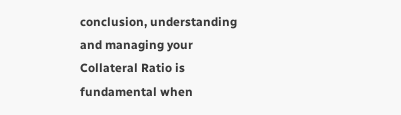conclusion, understanding and managing your Collateral Ratio is fundamental when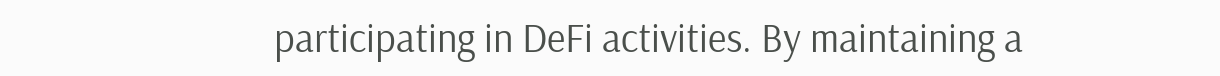participating in DeFi activities. By maintaining a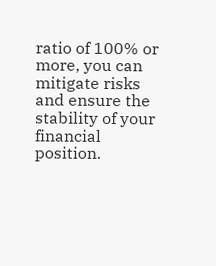ratio of 100% or more, you can mitigate risks and ensure the stability of your financial position.